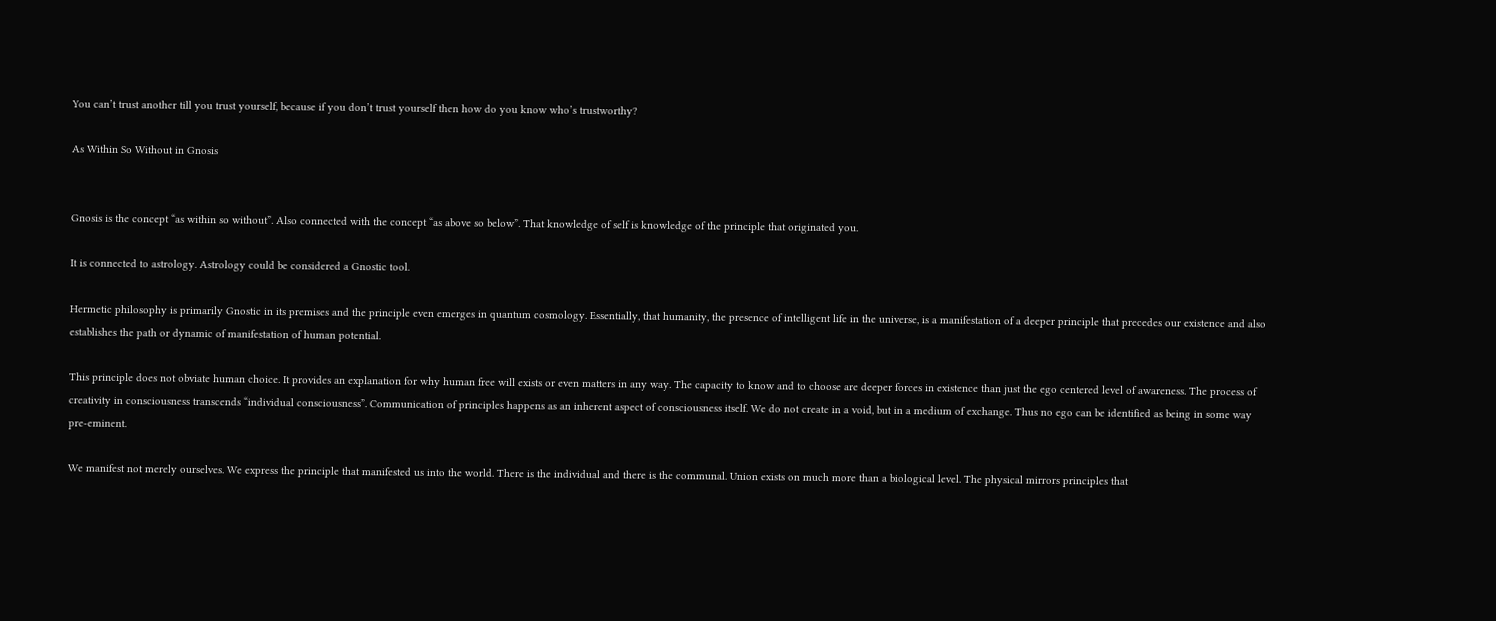You can’t trust another till you trust yourself, because if you don’t trust yourself then how do you know who’s trustworthy?

As Within So Without in Gnosis


Gnosis is the concept “as within so without”. Also connected with the concept “as above so below”. That knowledge of self is knowledge of the principle that originated you.

It is connected to astrology. Astrology could be considered a Gnostic tool.

Hermetic philosophy is primarily Gnostic in its premises and the principle even emerges in quantum cosmology. Essentially, that humanity, the presence of intelligent life in the universe, is a manifestation of a deeper principle that precedes our existence and also establishes the path or dynamic of manifestation of human potential.

This principle does not obviate human choice. It provides an explanation for why human free will exists or even matters in any way. The capacity to know and to choose are deeper forces in existence than just the ego centered level of awareness. The process of creativity in consciousness transcends “individual consciousness”. Communication of principles happens as an inherent aspect of consciousness itself. We do not create in a void, but in a medium of exchange. Thus no ego can be identified as being in some way pre-eminent.

We manifest not merely ourselves. We express the principle that manifested us into the world. There is the individual and there is the communal. Union exists on much more than a biological level. The physical mirrors principles that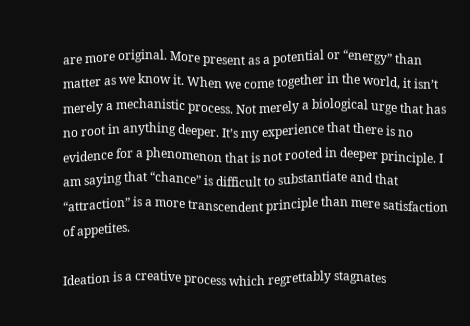are more original. More present as a potential or “energy” than matter as we know it. When we come together in the world, it isn’t merely a mechanistic process. Not merely a biological urge that has no root in anything deeper. It’s my experience that there is no evidence for a phenomenon that is not rooted in deeper principle. I am saying that “chance” is difficult to substantiate and that “attraction” is a more transcendent principle than mere satisfaction of appetites.

Ideation is a creative process which regrettably stagnates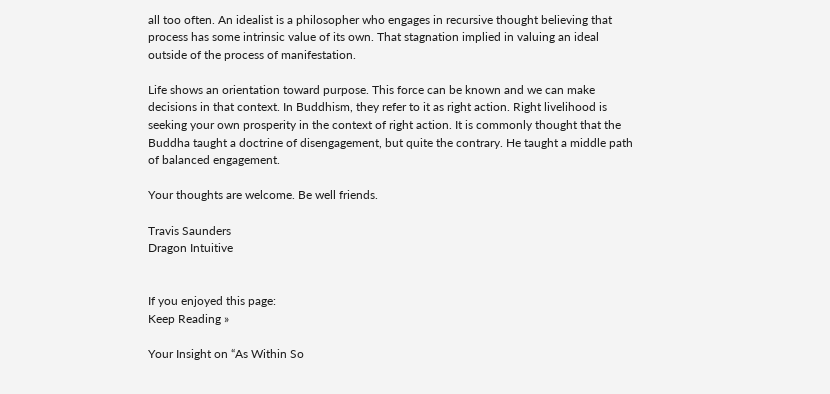all too often. An idealist is a philosopher who engages in recursive thought believing that process has some intrinsic value of its own. That stagnation implied in valuing an ideal outside of the process of manifestation.

Life shows an orientation toward purpose. This force can be known and we can make decisions in that context. In Buddhism, they refer to it as right action. Right livelihood is seeking your own prosperity in the context of right action. It is commonly thought that the Buddha taught a doctrine of disengagement, but quite the contrary. He taught a middle path of balanced engagement.

Your thoughts are welcome. Be well friends.

Travis Saunders
Dragon Intuitive


If you enjoyed this page:
Keep Reading »

Your Insight on “As Within So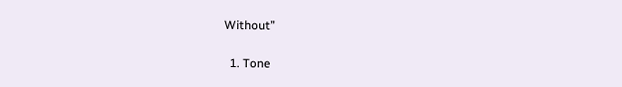Without”

  1. Tone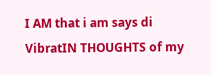I AM that i am says di VibratIN THOUGHTS of my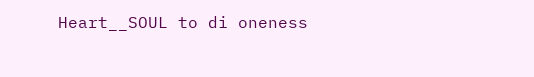Heart__SOUL to di oneness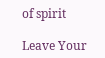of spirit

Leave Your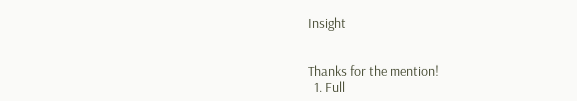Insight


Thanks for the mention!
  1. Full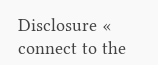Disclosure « connect to the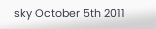sky October 5th 2011